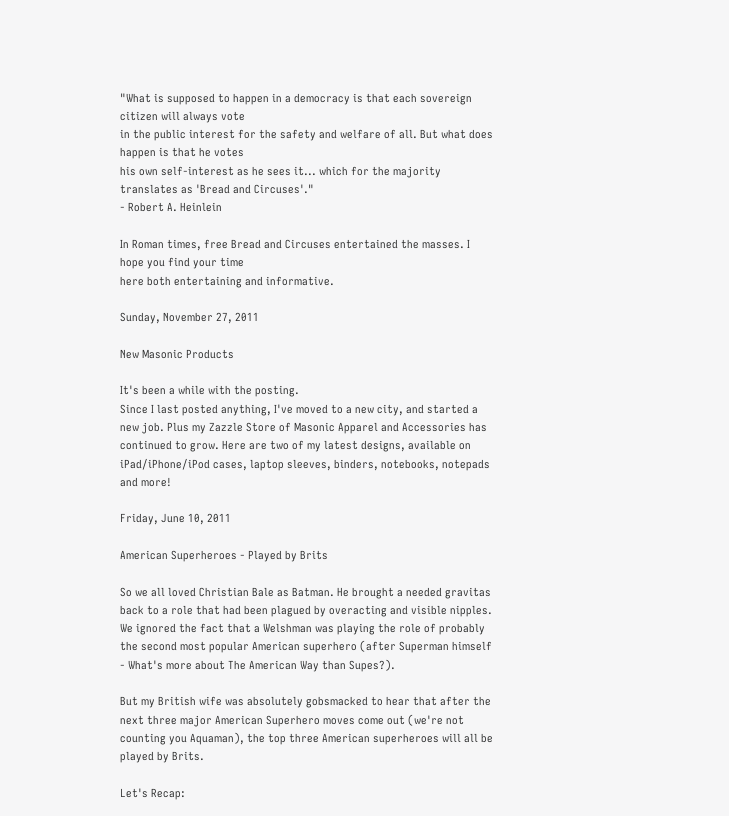"What is supposed to happen in a democracy is that each sovereign citizen will always vote
in the public interest for the safety and welfare of all. But what does happen is that he votes
his own self-interest as he sees it... which for the majority translates as 'Bread and Circuses'."
- Robert A. Heinlein

In Roman times, free Bread and Circuses entertained the masses. I hope you find your time
here both entertaining and informative.

Sunday, November 27, 2011

New Masonic Products

It's been a while with the posting.
Since I last posted anything, I've moved to a new city, and started a new job. Plus my Zazzle Store of Masonic Apparel and Accessories has continued to grow. Here are two of my latest designs, available on iPad/iPhone/iPod cases, laptop sleeves, binders, notebooks, notepads and more!

Friday, June 10, 2011

American Superheroes - Played by Brits

So we all loved Christian Bale as Batman. He brought a needed gravitas back to a role that had been plagued by overacting and visible nipples. We ignored the fact that a Welshman was playing the role of probably the second most popular American superhero (after Superman himself - What's more about The American Way than Supes?).

But my British wife was absolutely gobsmacked to hear that after the next three major American Superhero moves come out (we're not counting you Aquaman), the top three American superheroes will all be played by Brits.

Let's Recap: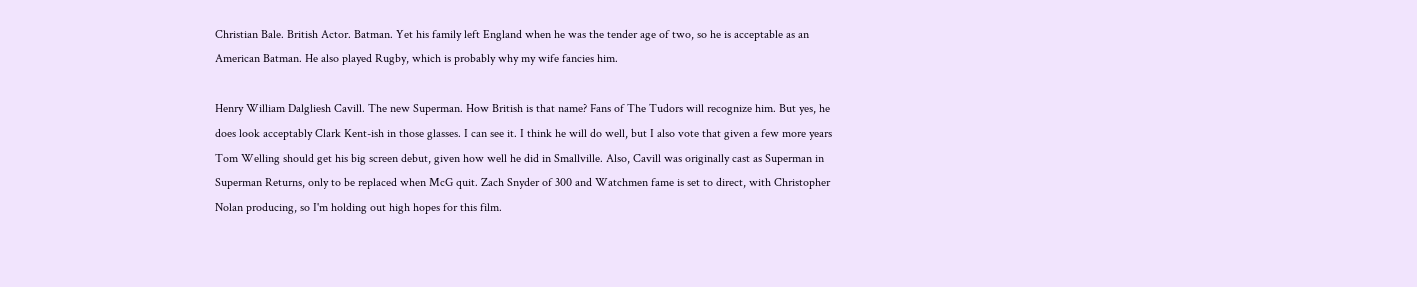Christian Bale. British Actor. Batman. Yet his family left England when he was the tender age of two, so he is acceptable as an American Batman. He also played Rugby, which is probably why my wife fancies him.

Henry William Dalgliesh Cavill. The new Superman. How British is that name? Fans of The Tudors will recognize him. But yes, he does look acceptably Clark Kent-ish in those glasses. I can see it. I think he will do well, but I also vote that given a few more years Tom Welling should get his big screen debut, given how well he did in Smallville. Also, Cavill was originally cast as Superman in Superman Returns, only to be replaced when McG quit. Zach Snyder of 300 and Watchmen fame is set to direct, with Christopher Nolan producing, so I'm holding out high hopes for this film.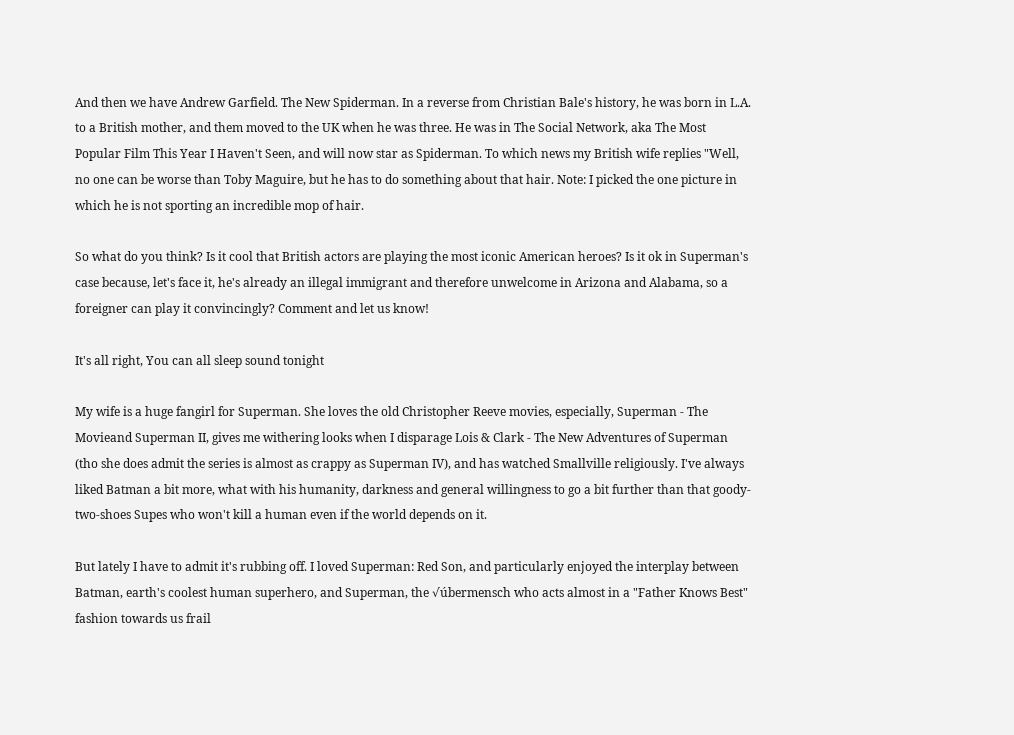And then we have Andrew Garfield. The New Spiderman. In a reverse from Christian Bale's history, he was born in L.A. to a British mother, and them moved to the UK when he was three. He was in The Social Network, aka The Most Popular Film This Year I Haven't Seen, and will now star as Spiderman. To which news my British wife replies "Well, no one can be worse than Toby Maguire, but he has to do something about that hair. Note: I picked the one picture in which he is not sporting an incredible mop of hair.

So what do you think? Is it cool that British actors are playing the most iconic American heroes? Is it ok in Superman's case because, let's face it, he's already an illegal immigrant and therefore unwelcome in Arizona and Alabama, so a foreigner can play it convincingly? Comment and let us know!

It's all right, You can all sleep sound tonight

My wife is a huge fangirl for Superman. She loves the old Christopher Reeve movies, especially, Superman - The Movieand Superman II, gives me withering looks when I disparage Lois & Clark - The New Adventures of Superman (tho she does admit the series is almost as crappy as Superman IV), and has watched Smallville religiously. I've always liked Batman a bit more, what with his humanity, darkness and general willingness to go a bit further than that goody-two-shoes Supes who won't kill a human even if the world depends on it.

But lately I have to admit it's rubbing off. I loved Superman: Red Son, and particularly enjoyed the interplay between Batman, earth's coolest human superhero, and Superman, the √úbermensch who acts almost in a "Father Knows Best" fashion towards us frail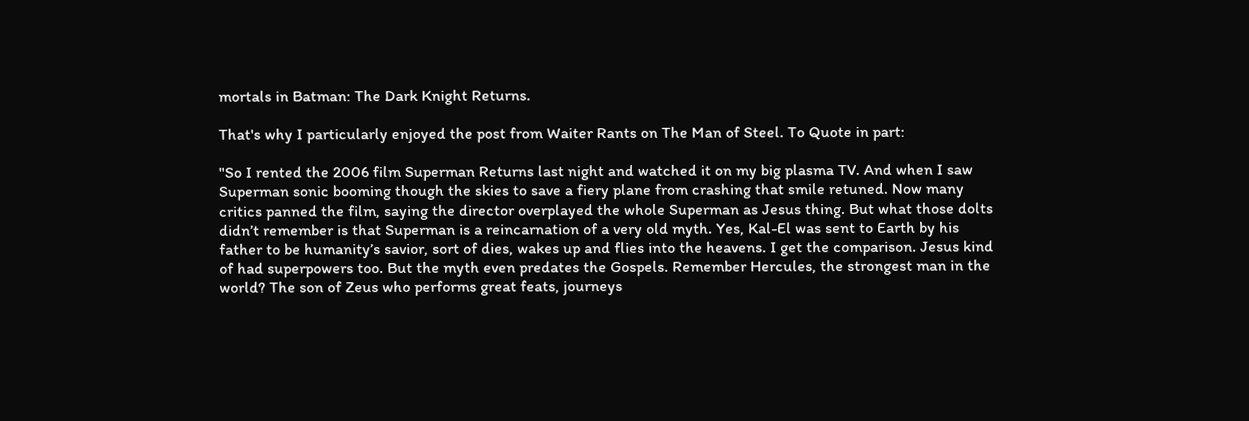mortals in Batman: The Dark Knight Returns.

That's why I particularly enjoyed the post from Waiter Rants on The Man of Steel. To Quote in part:

"So I rented the 2006 film Superman Returns last night and watched it on my big plasma TV. And when I saw Superman sonic booming though the skies to save a fiery plane from crashing that smile retuned. Now many critics panned the film, saying the director overplayed the whole Superman as Jesus thing. But what those dolts didn’t remember is that Superman is a reincarnation of a very old myth. Yes, Kal-El was sent to Earth by his father to be humanity’s savior, sort of dies, wakes up and flies into the heavens. I get the comparison. Jesus kind of had superpowers too. But the myth even predates the Gospels. Remember Hercules, the strongest man in the world? The son of Zeus who performs great feats, journeys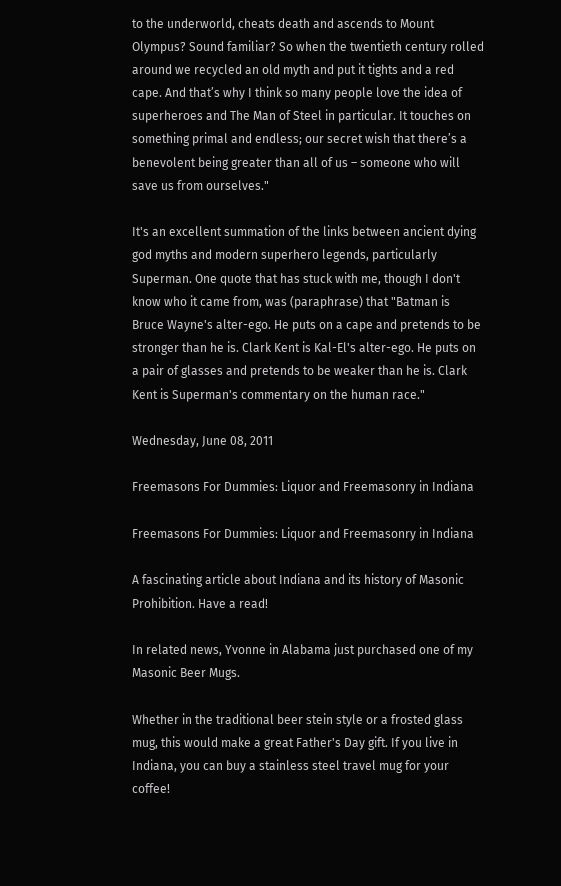to the underworld, cheats death and ascends to Mount Olympus? Sound familiar? So when the twentieth century rolled around we recycled an old myth and put it tights and a red cape. And that’s why I think so many people love the idea of superheroes and The Man of Steel in particular. It touches on something primal and endless; our secret wish that there’s a benevolent being greater than all of us – someone who will save us from ourselves."

It's an excellent summation of the links between ancient dying god myths and modern superhero legends, particularly Superman. One quote that has stuck with me, though I don't know who it came from, was (paraphrase) that "Batman is Bruce Wayne's alter-ego. He puts on a cape and pretends to be stronger than he is. Clark Kent is Kal-El's alter-ego. He puts on a pair of glasses and pretends to be weaker than he is. Clark Kent is Superman's commentary on the human race."

Wednesday, June 08, 2011

Freemasons For Dummies: Liquor and Freemasonry in Indiana

Freemasons For Dummies: Liquor and Freemasonry in Indiana

A fascinating article about Indiana and its history of Masonic Prohibition. Have a read!

In related news, Yvonne in Alabama just purchased one of my Masonic Beer Mugs.

Whether in the traditional beer stein style or a frosted glass mug, this would make a great Father's Day gift. If you live in Indiana, you can buy a stainless steel travel mug for your coffee!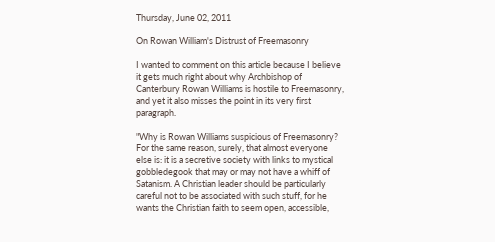Thursday, June 02, 2011

On Rowan William's Distrust of Freemasonry

I wanted to comment on this article because I believe it gets much right about why Archbishop of Canterbury Rowan Williams is hostile to Freemasonry, and yet it also misses the point in its very first paragraph.

"Why is Rowan Williams suspicious of Freemasonry? For the same reason, surely, that almost everyone else is: it is a secretive society with links to mystical gobbledegook that may or may not have a whiff of Satanism. A Christian leader should be particularly careful not to be associated with such stuff, for he wants the Christian faith to seem open, accessible,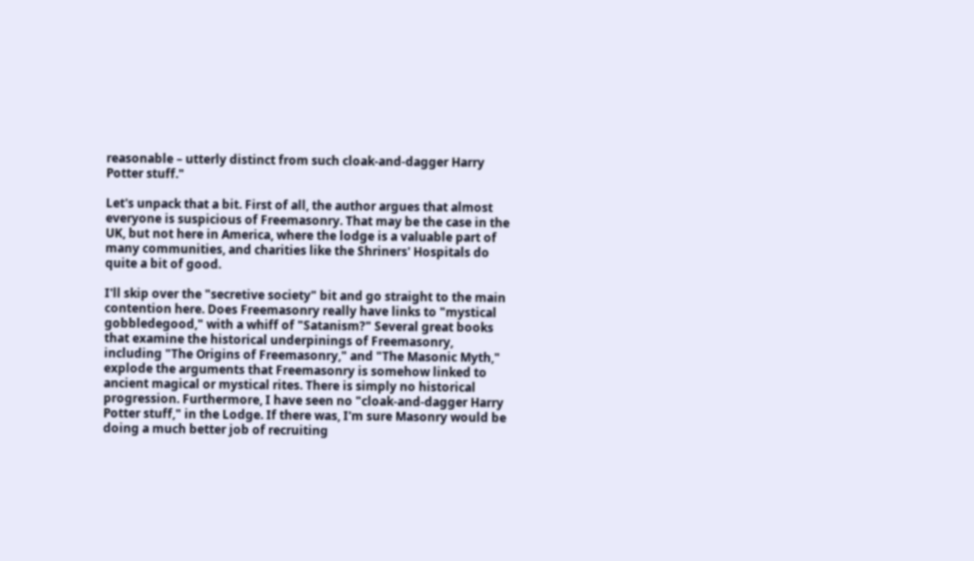reasonable – utterly distinct from such cloak-and-dagger Harry Potter stuff."

Let's unpack that a bit. First of all, the author argues that almost everyone is suspicious of Freemasonry. That may be the case in the UK, but not here in America, where the lodge is a valuable part of many communities, and charities like the Shriners' Hospitals do quite a bit of good.

I'll skip over the "secretive society" bit and go straight to the main contention here. Does Freemasonry really have links to "mystical gobbledegood," with a whiff of "Satanism?" Several great books that examine the historical underpinings of Freemasonry, including "The Origins of Freemasonry," and "The Masonic Myth," explode the arguments that Freemasonry is somehow linked to ancient magical or mystical rites. There is simply no historical progression. Furthermore, I have seen no "cloak-and-dagger Harry Potter stuff," in the Lodge. If there was, I'm sure Masonry would be doing a much better job of recruiting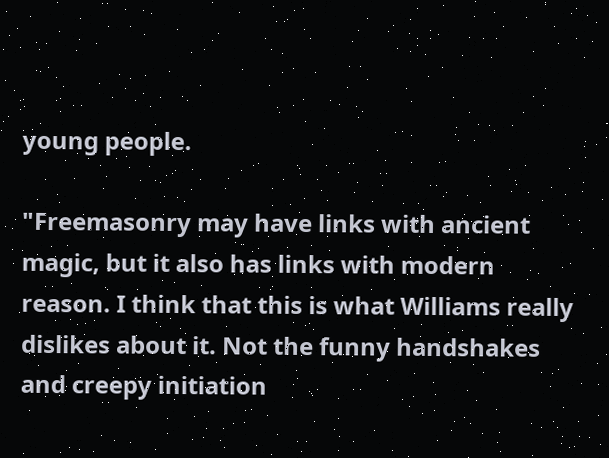young people.

"Freemasonry may have links with ancient magic, but it also has links with modern reason. I think that this is what Williams really dislikes about it. Not the funny handshakes and creepy initiation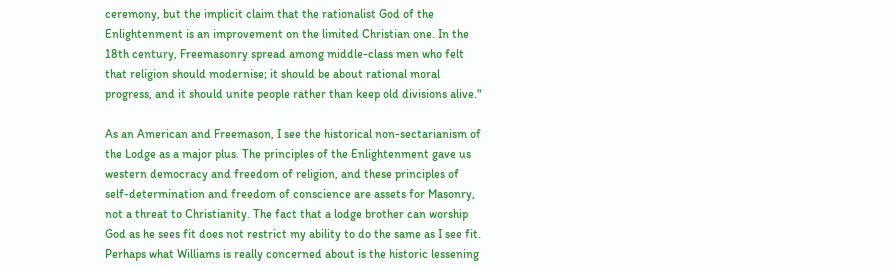ceremony, but the implicit claim that the rationalist God of the Enlightenment is an improvement on the limited Christian one. In the 18th century, Freemasonry spread among middle-class men who felt that religion should modernise; it should be about rational moral progress, and it should unite people rather than keep old divisions alive."

As an American and Freemason, I see the historical non-sectarianism of the Lodge as a major plus. The principles of the Enlightenment gave us western democracy and freedom of religion, and these principles of self-determination and freedom of conscience are assets for Masonry, not a threat to Christianity. The fact that a lodge brother can worship God as he sees fit does not restrict my ability to do the same as I see fit. Perhaps what Williams is really concerned about is the historic lessening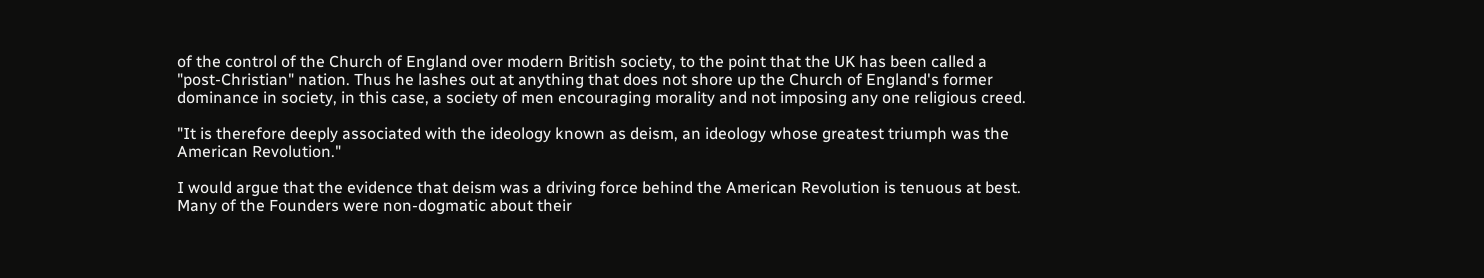of the control of the Church of England over modern British society, to the point that the UK has been called a "post-Christian" nation. Thus he lashes out at anything that does not shore up the Church of England's former dominance in society, in this case, a society of men encouraging morality and not imposing any one religious creed.

"It is therefore deeply associated with the ideology known as deism, an ideology whose greatest triumph was the American Revolution."

I would argue that the evidence that deism was a driving force behind the American Revolution is tenuous at best. Many of the Founders were non-dogmatic about their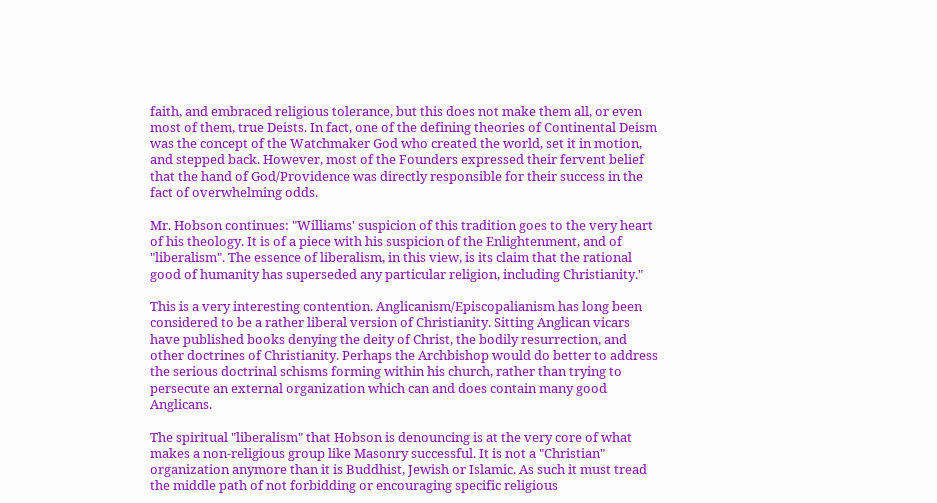faith, and embraced religious tolerance, but this does not make them all, or even most of them, true Deists. In fact, one of the defining theories of Continental Deism was the concept of the Watchmaker God who created the world, set it in motion, and stepped back. However, most of the Founders expressed their fervent belief that the hand of God/Providence was directly responsible for their success in the fact of overwhelming odds.

Mr. Hobson continues: "Williams' suspicion of this tradition goes to the very heart of his theology. It is of a piece with his suspicion of the Enlightenment, and of "liberalism". The essence of liberalism, in this view, is its claim that the rational good of humanity has superseded any particular religion, including Christianity."

This is a very interesting contention. Anglicanism/Episcopalianism has long been considered to be a rather liberal version of Christianity. Sitting Anglican vicars have published books denying the deity of Christ, the bodily resurrection, and other doctrines of Christianity. Perhaps the Archbishop would do better to address the serious doctrinal schisms forming within his church, rather than trying to persecute an external organization which can and does contain many good Anglicans.

The spiritual "liberalism" that Hobson is denouncing is at the very core of what makes a non-religious group like Masonry successful. It is not a "Christian" organization anymore than it is Buddhist, Jewish or Islamic. As such it must tread the middle path of not forbidding or encouraging specific religious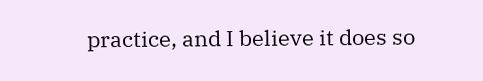practice, and I believe it does so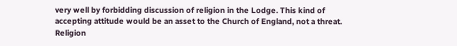very well by forbidding discussion of religion in the Lodge. This kind of accepting attitude would be an asset to the Church of England, not a threat. Religion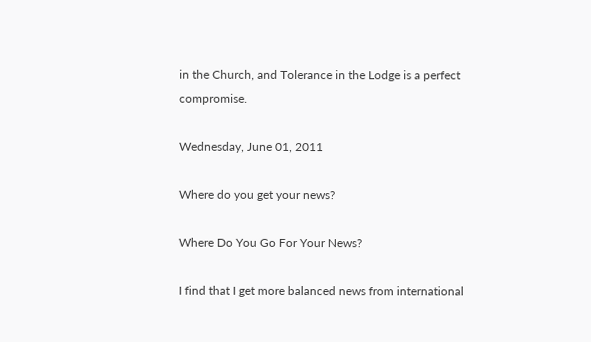in the Church, and Tolerance in the Lodge is a perfect compromise.

Wednesday, June 01, 2011

Where do you get your news?

Where Do You Go For Your News?

I find that I get more balanced news from international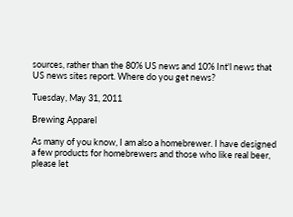sources, rather than the 80% US news and 10% Int'l news that US news sites report. Where do you get news?

Tuesday, May 31, 2011

Brewing Apparel

As many of you know, I am also a homebrewer. I have designed a few products for homebrewers and those who like real beer, please let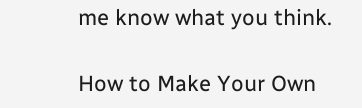me know what you think.

How to Make Your Own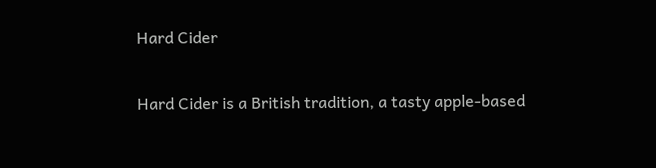Hard Cider

Hard Cider is a British tradition, a tasty apple-based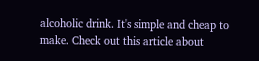alcoholic drink. It's simple and cheap to make. Check out this article about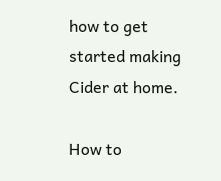how to get started making Cider at home.

How to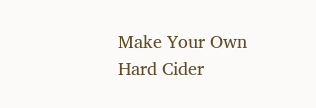Make Your Own Hard Cider